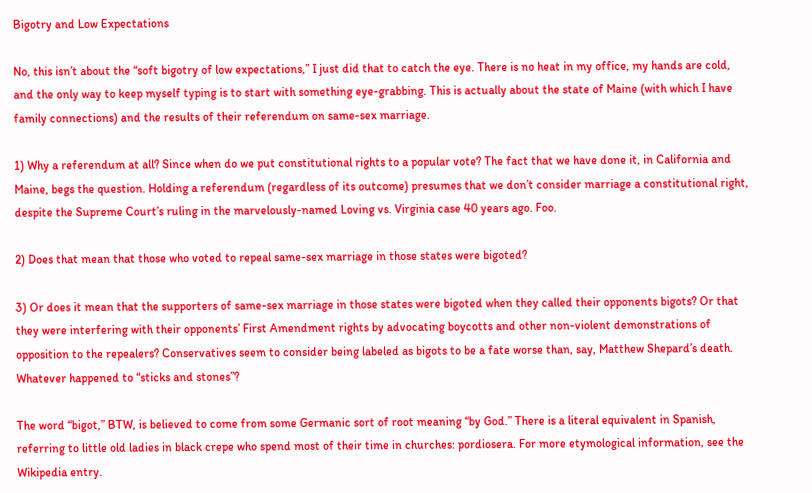Bigotry and Low Expectations

No, this isn’t about the “soft bigotry of low expectations,” I just did that to catch the eye. There is no heat in my office, my hands are cold, and the only way to keep myself typing is to start with something eye-grabbing. This is actually about the state of Maine (with which I have family connections) and the results of their referendum on same-sex marriage.

1) Why a referendum at all? Since when do we put constitutional rights to a popular vote? The fact that we have done it, in California and Maine, begs the question. Holding a referendum (regardless of its outcome) presumes that we don’t consider marriage a constitutional right, despite the Supreme Court’s ruling in the marvelously-named Loving vs. Virginia case 40 years ago. Foo.

2) Does that mean that those who voted to repeal same-sex marriage in those states were bigoted?

3) Or does it mean that the supporters of same-sex marriage in those states were bigoted when they called their opponents bigots? Or that they were interfering with their opponents’ First Amendment rights by advocating boycotts and other non-violent demonstrations of opposition to the repealers? Conservatives seem to consider being labeled as bigots to be a fate worse than, say, Matthew Shepard’s death. Whatever happened to “sticks and stones”?

The word “bigot,” BTW, is believed to come from some Germanic sort of root meaning “by God.” There is a literal equivalent in Spanish, referring to little old ladies in black crepe who spend most of their time in churches: pordiosera. For more etymological information, see the Wikipedia entry.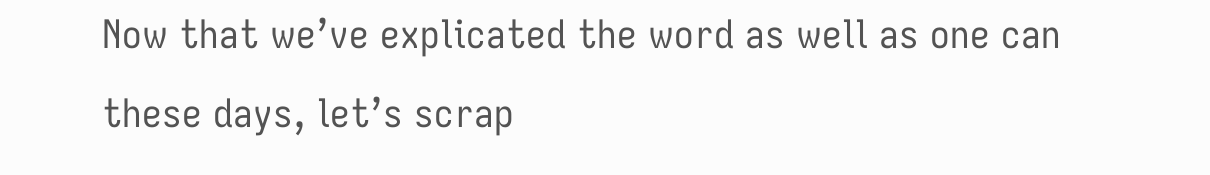Now that we’ve explicated the word as well as one can these days, let’s scrap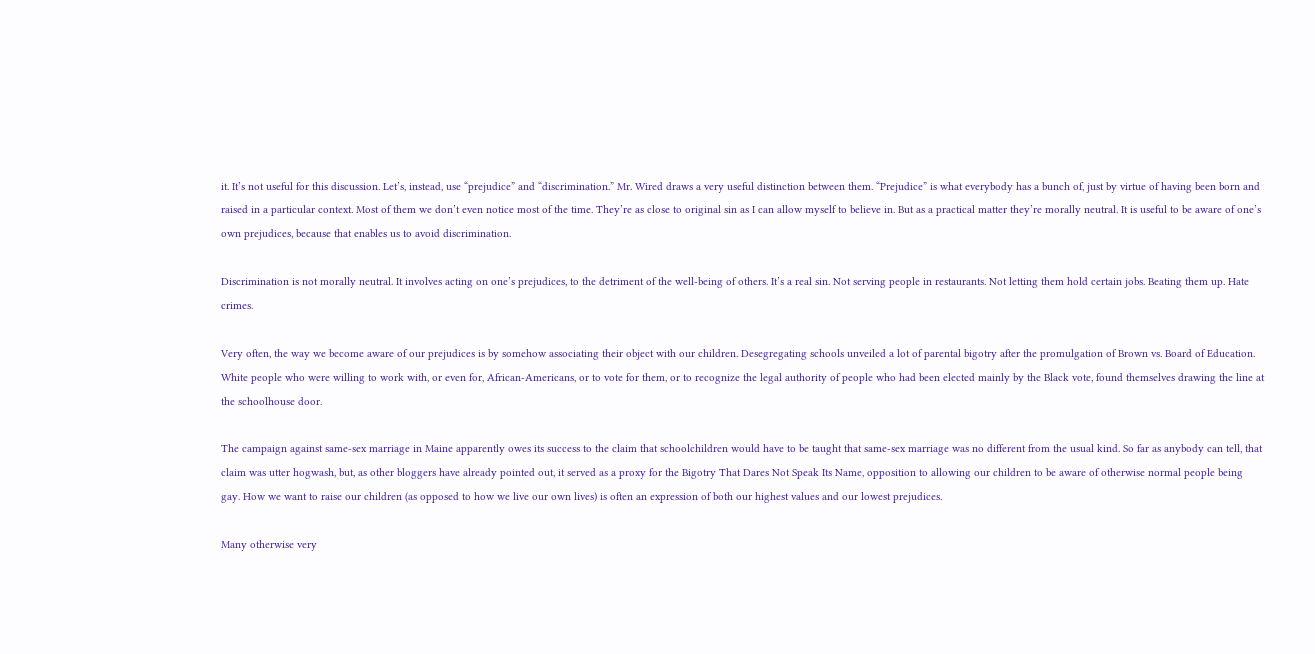it. It’s not useful for this discussion. Let’s, instead, use “prejudice” and “discrimination.” Mr. Wired draws a very useful distinction between them. “Prejudice” is what everybody has a bunch of, just by virtue of having been born and raised in a particular context. Most of them we don’t even notice most of the time. They’re as close to original sin as I can allow myself to believe in. But as a practical matter they’re morally neutral. It is useful to be aware of one’s own prejudices, because that enables us to avoid discrimination.

Discrimination is not morally neutral. It involves acting on one’s prejudices, to the detriment of the well-being of others. It’s a real sin. Not serving people in restaurants. Not letting them hold certain jobs. Beating them up. Hate crimes.

Very often, the way we become aware of our prejudices is by somehow associating their object with our children. Desegregating schools unveiled a lot of parental bigotry after the promulgation of Brown vs. Board of Education. White people who were willing to work with, or even for, African-Americans, or to vote for them, or to recognize the legal authority of people who had been elected mainly by the Black vote, found themselves drawing the line at the schoolhouse door.

The campaign against same-sex marriage in Maine apparently owes its success to the claim that schoolchildren would have to be taught that same-sex marriage was no different from the usual kind. So far as anybody can tell, that claim was utter hogwash, but, as other bloggers have already pointed out, it served as a proxy for the Bigotry That Dares Not Speak Its Name, opposition to allowing our children to be aware of otherwise normal people being gay. How we want to raise our children (as opposed to how we live our own lives) is often an expression of both our highest values and our lowest prejudices.

Many otherwise very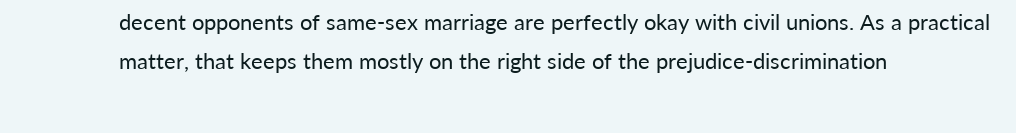decent opponents of same-sex marriage are perfectly okay with civil unions. As a practical matter, that keeps them mostly on the right side of the prejudice-discrimination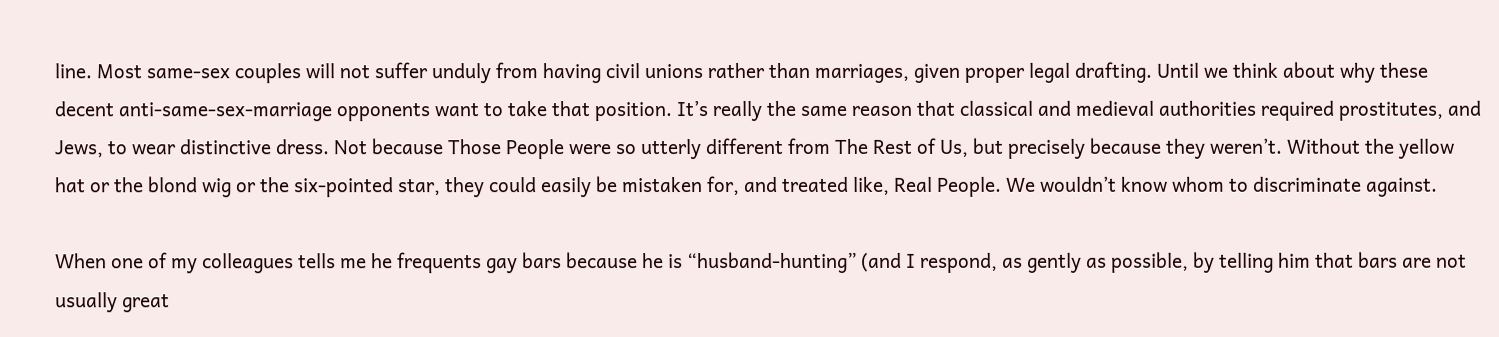line. Most same-sex couples will not suffer unduly from having civil unions rather than marriages, given proper legal drafting. Until we think about why these decent anti-same-sex-marriage opponents want to take that position. It’s really the same reason that classical and medieval authorities required prostitutes, and Jews, to wear distinctive dress. Not because Those People were so utterly different from The Rest of Us, but precisely because they weren’t. Without the yellow hat or the blond wig or the six-pointed star, they could easily be mistaken for, and treated like, Real People. We wouldn’t know whom to discriminate against.

When one of my colleagues tells me he frequents gay bars because he is “husband-hunting” (and I respond, as gently as possible, by telling him that bars are not usually great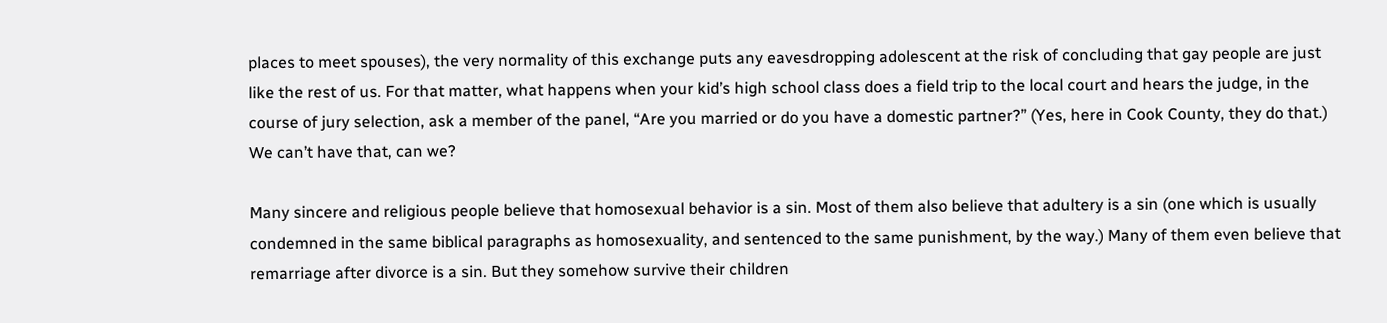places to meet spouses), the very normality of this exchange puts any eavesdropping adolescent at the risk of concluding that gay people are just like the rest of us. For that matter, what happens when your kid’s high school class does a field trip to the local court and hears the judge, in the course of jury selection, ask a member of the panel, “Are you married or do you have a domestic partner?” (Yes, here in Cook County, they do that.) We can’t have that, can we?

Many sincere and religious people believe that homosexual behavior is a sin. Most of them also believe that adultery is a sin (one which is usually condemned in the same biblical paragraphs as homosexuality, and sentenced to the same punishment, by the way.) Many of them even believe that remarriage after divorce is a sin. But they somehow survive their children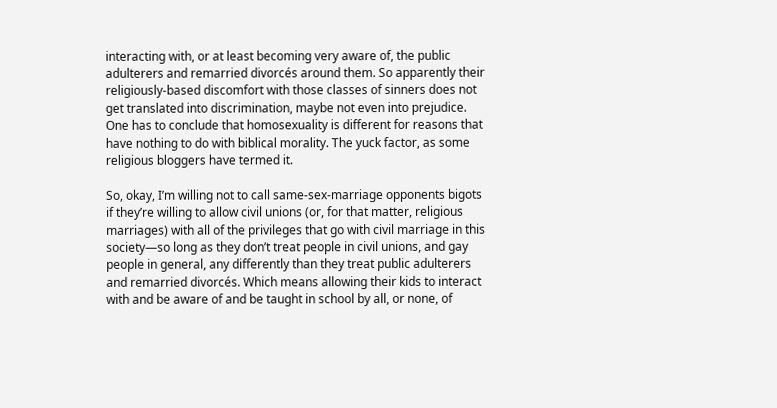interacting with, or at least becoming very aware of, the public adulterers and remarried divorcés around them. So apparently their religiously-based discomfort with those classes of sinners does not get translated into discrimination, maybe not even into prejudice. One has to conclude that homosexuality is different for reasons that have nothing to do with biblical morality. The yuck factor, as some religious bloggers have termed it.

So, okay, I’m willing not to call same-sex-marriage opponents bigots if they’re willing to allow civil unions (or, for that matter, religious marriages) with all of the privileges that go with civil marriage in this society—so long as they don’t treat people in civil unions, and gay people in general, any differently than they treat public adulterers and remarried divorcés. Which means allowing their kids to interact with and be aware of and be taught in school by all, or none, of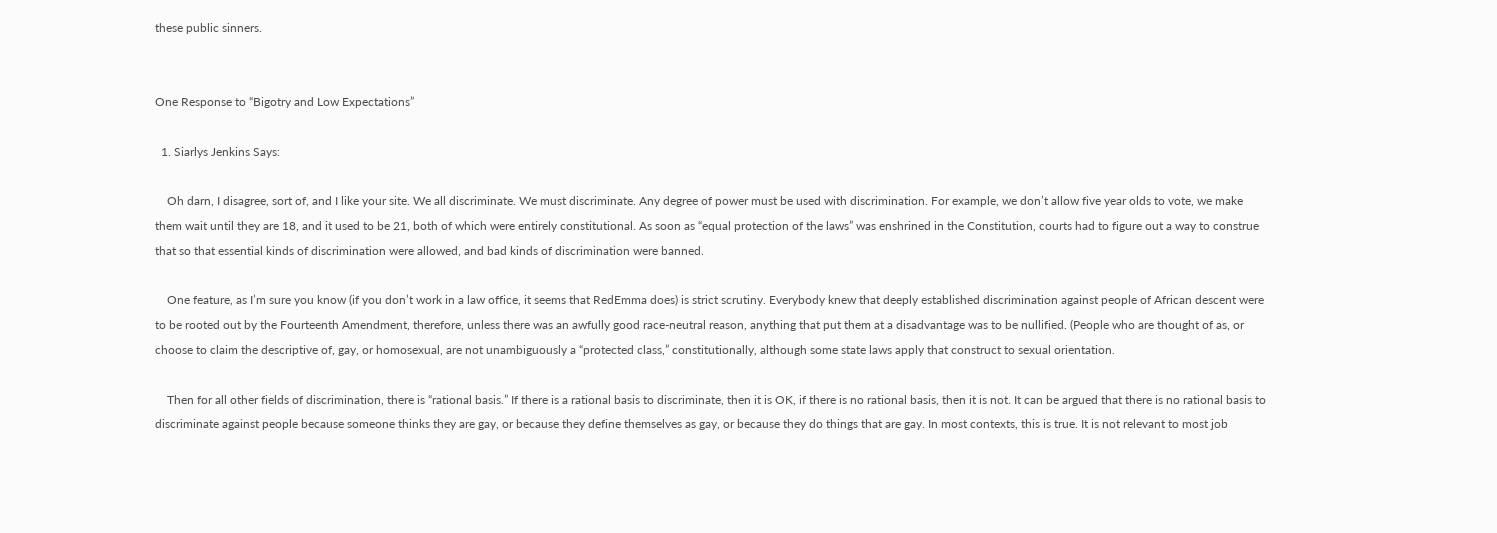these public sinners.


One Response to “Bigotry and Low Expectations”

  1. Siarlys Jenkins Says:

    Oh darn, I disagree, sort of, and I like your site. We all discriminate. We must discriminate. Any degree of power must be used with discrimination. For example, we don’t allow five year olds to vote, we make them wait until they are 18, and it used to be 21, both of which were entirely constitutional. As soon as “equal protection of the laws” was enshrined in the Constitution, courts had to figure out a way to construe that so that essential kinds of discrimination were allowed, and bad kinds of discrimination were banned.

    One feature, as I’m sure you know (if you don’t work in a law office, it seems that RedEmma does) is strict scrutiny. Everybody knew that deeply established discrimination against people of African descent were to be rooted out by the Fourteenth Amendment, therefore, unless there was an awfully good race-neutral reason, anything that put them at a disadvantage was to be nullified. (People who are thought of as, or choose to claim the descriptive of, gay, or homosexual, are not unambiguously a “protected class,” constitutionally, although some state laws apply that construct to sexual orientation.

    Then for all other fields of discrimination, there is “rational basis.” If there is a rational basis to discriminate, then it is OK, if there is no rational basis, then it is not. It can be argued that there is no rational basis to discriminate against people because someone thinks they are gay, or because they define themselves as gay, or because they do things that are gay. In most contexts, this is true. It is not relevant to most job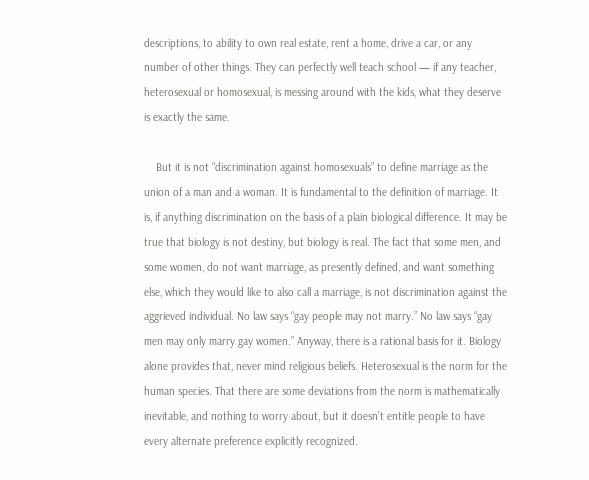descriptions, to ability to own real estate, rent a home, drive a car, or any number of other things. They can perfectly well teach school — if any teacher, heterosexual or homosexual, is messing around with the kids, what they deserve is exactly the same.

    But it is not “discrimination against homosexuals” to define marriage as the union of a man and a woman. It is fundamental to the definition of marriage. It is, if anything discrimination on the basis of a plain biological difference. It may be true that biology is not destiny, but biology is real. The fact that some men, and some women, do not want marriage, as presently defined, and want something else, which they would like to also call a marriage, is not discrimination against the aggrieved individual. No law says “gay people may not marry.” No law says “gay men may only marry gay women.” Anyway, there is a rational basis for it. Biology alone provides that, never mind religious beliefs. Heterosexual is the norm for the human species. That there are some deviations from the norm is mathematically inevitable, and nothing to worry about, but it doesn’t entitle people to have every alternate preference explicitly recognized.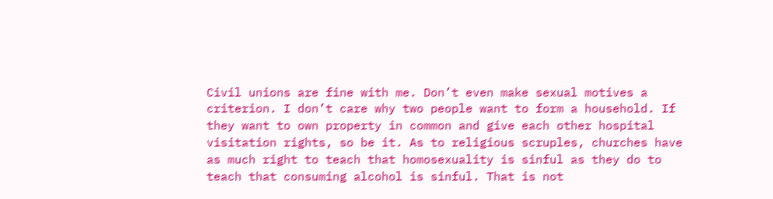Civil unions are fine with me. Don’t even make sexual motives a criterion. I don’t care why two people want to form a household. If they want to own property in common and give each other hospital visitation rights, so be it. As to religious scruples, churches have as much right to teach that homosexuality is sinful as they do to teach that consuming alcohol is sinful. That is not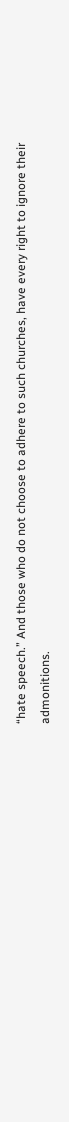“hate speech.” And those who do not choose to adhere to such churches, have every right to ignore their admonitions.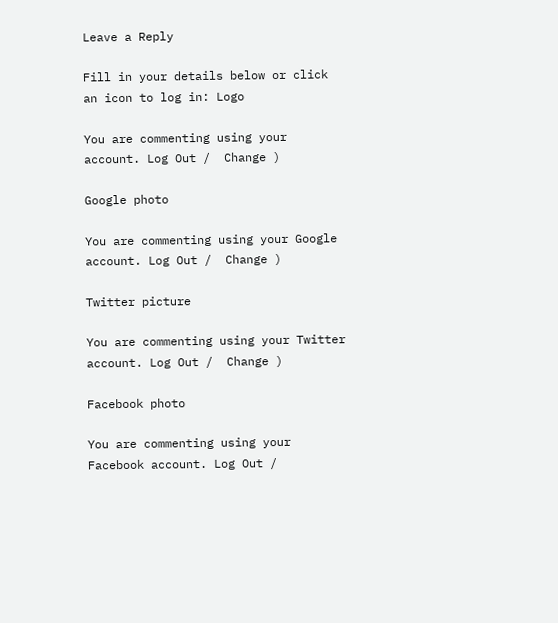Leave a Reply

Fill in your details below or click an icon to log in: Logo

You are commenting using your account. Log Out /  Change )

Google photo

You are commenting using your Google account. Log Out /  Change )

Twitter picture

You are commenting using your Twitter account. Log Out /  Change )

Facebook photo

You are commenting using your Facebook account. Log Out /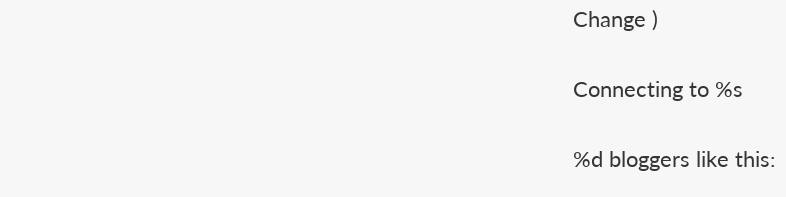Change )

Connecting to %s

%d bloggers like this: